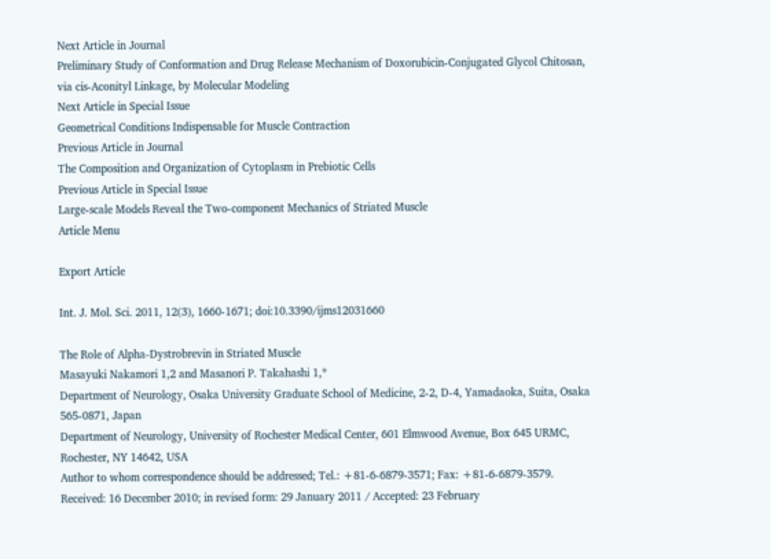Next Article in Journal
Preliminary Study of Conformation and Drug Release Mechanism of Doxorubicin-Conjugated Glycol Chitosan, via cis-Aconityl Linkage, by Molecular Modeling
Next Article in Special Issue
Geometrical Conditions Indispensable for Muscle Contraction
Previous Article in Journal
The Composition and Organization of Cytoplasm in Prebiotic Cells
Previous Article in Special Issue
Large-scale Models Reveal the Two-component Mechanics of Striated Muscle
Article Menu

Export Article

Int. J. Mol. Sci. 2011, 12(3), 1660-1671; doi:10.3390/ijms12031660

The Role of Alpha-Dystrobrevin in Striated Muscle
Masayuki Nakamori 1,2 and Masanori P. Takahashi 1,*
Department of Neurology, Osaka University Graduate School of Medicine, 2-2, D-4, Yamadaoka, Suita, Osaka 565-0871, Japan
Department of Neurology, University of Rochester Medical Center, 601 Elmwood Avenue, Box 645 URMC, Rochester, NY 14642, USA
Author to whom correspondence should be addressed; Tel.: +81-6-6879-3571; Fax: +81-6-6879-3579.
Received: 16 December 2010; in revised form: 29 January 2011 / Accepted: 23 February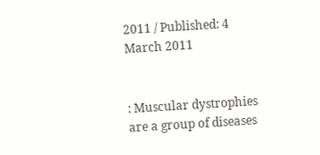2011 / Published: 4 March 2011


: Muscular dystrophies are a group of diseases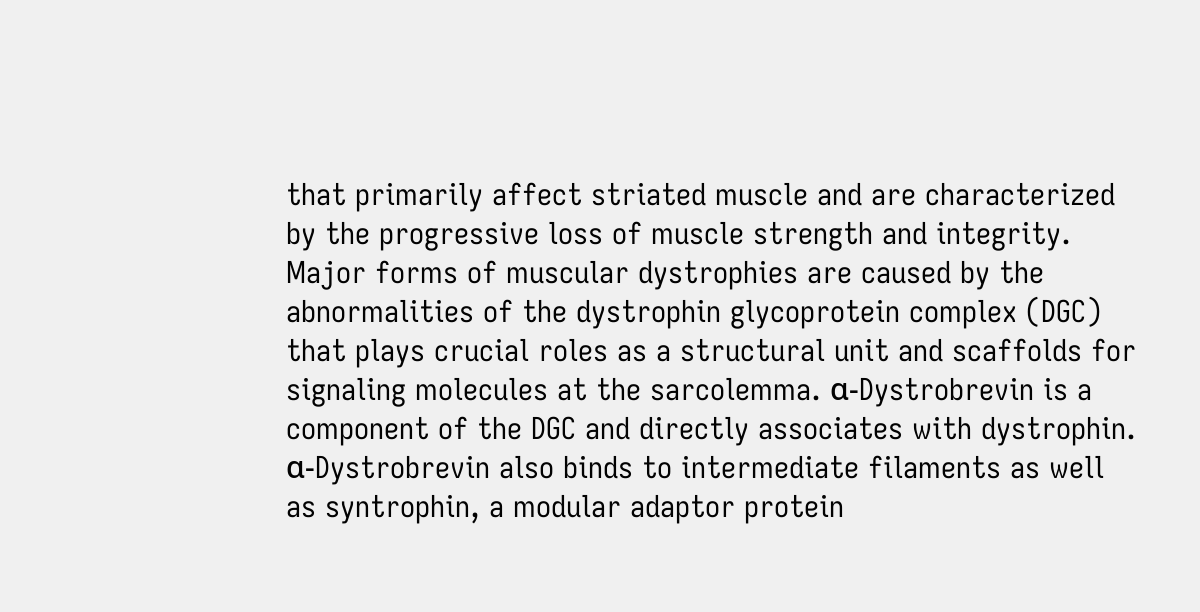that primarily affect striated muscle and are characterized by the progressive loss of muscle strength and integrity. Major forms of muscular dystrophies are caused by the abnormalities of the dystrophin glycoprotein complex (DGC) that plays crucial roles as a structural unit and scaffolds for signaling molecules at the sarcolemma. α-Dystrobrevin is a component of the DGC and directly associates with dystrophin. α-Dystrobrevin also binds to intermediate filaments as well as syntrophin, a modular adaptor protein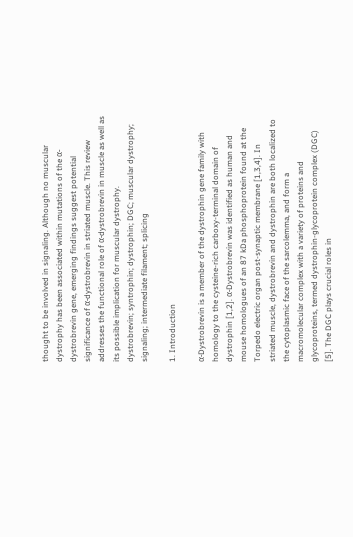thought to be involved in signaling. Although no muscular dystrophy has been associated within mutations of the α-dystrobrevin gene, emerging findings suggest potential significance of α-dystrobrevin in striated muscle. This review addresses the functional role of α-dystrobrevin in muscle as well as its possible implication for muscular dystrophy.
dystrobrevin; syntrophin; dystrophin; DGC; muscular dystrophy; signaling; intermediate filament; splicing

1. Introduction

α-Dystrobrevin is a member of the dystrophin gene family with homology to the cysteine-rich carboxy-terminal domain of dystrophin [1,2]. α-Dystrobrevin was identified as human and mouse homologues of an 87 kDa phosphoprotein found at the Torpedo electric organ post-synaptic membrane [1,3,4]. In striated muscle, dystrobrevin and dystrophin are both localized to the cytoplasmic face of the sarcolemma, and form a macromolecular complex with a variety of proteins and glycoproteins, termed dystrophin-glycoprotein complex (DGC) [5]. The DGC plays crucial roles in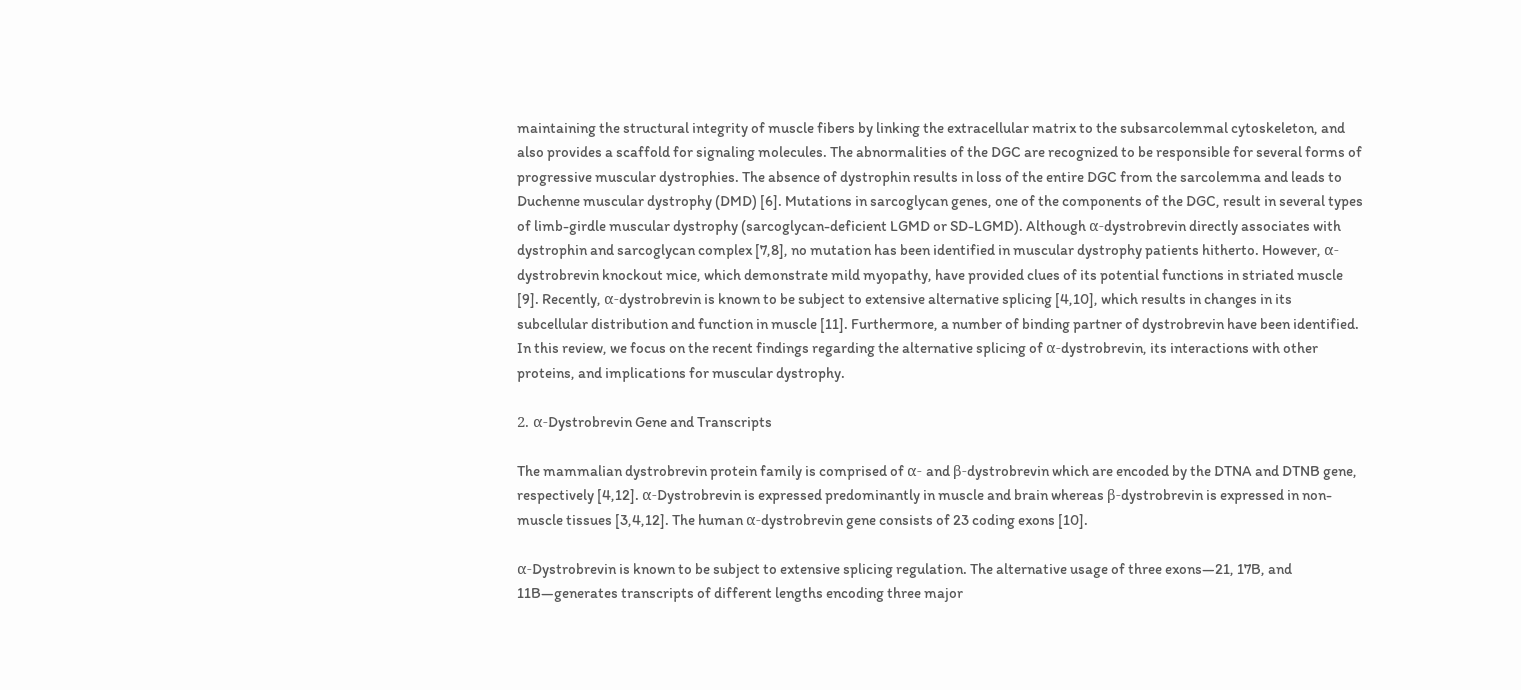maintaining the structural integrity of muscle fibers by linking the extracellular matrix to the subsarcolemmal cytoskeleton, and also provides a scaffold for signaling molecules. The abnormalities of the DGC are recognized to be responsible for several forms of progressive muscular dystrophies. The absence of dystrophin results in loss of the entire DGC from the sarcolemma and leads to Duchenne muscular dystrophy (DMD) [6]. Mutations in sarcoglycan genes, one of the components of the DGC, result in several types of limb-girdle muscular dystrophy (sarcoglycan-deficient LGMD or SD-LGMD). Although α-dystrobrevin directly associates with dystrophin and sarcoglycan complex [7,8], no mutation has been identified in muscular dystrophy patients hitherto. However, α-dystrobrevin knockout mice, which demonstrate mild myopathy, have provided clues of its potential functions in striated muscle [9]. Recently, α-dystrobrevin is known to be subject to extensive alternative splicing [4,10], which results in changes in its subcellular distribution and function in muscle [11]. Furthermore, a number of binding partner of dystrobrevin have been identified. In this review, we focus on the recent findings regarding the alternative splicing of α-dystrobrevin, its interactions with other proteins, and implications for muscular dystrophy.

2. α-Dystrobrevin Gene and Transcripts

The mammalian dystrobrevin protein family is comprised of α- and β-dystrobrevin which are encoded by the DTNA and DTNB gene, respectively [4,12]. α-Dystrobrevin is expressed predominantly in muscle and brain whereas β-dystrobrevin is expressed in non-muscle tissues [3,4,12]. The human α-dystrobrevin gene consists of 23 coding exons [10].

α-Dystrobrevin is known to be subject to extensive splicing regulation. The alternative usage of three exons—21, 17B, and 11B—generates transcripts of different lengths encoding three major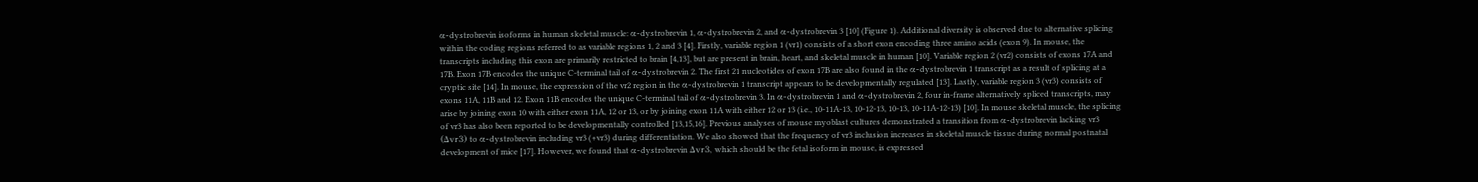α-dystrobrevin isoforms in human skeletal muscle: α-dystrobrevin 1, α-dystrobrevin 2, and α-dystrobrevin 3 [10] (Figure 1). Additional diversity is observed due to alternative splicing within the coding regions referred to as variable regions 1, 2 and 3 [4]. Firstly, variable region 1 (vr1) consists of a short exon encoding three amino acids (exon 9). In mouse, the transcripts including this exon are primarily restricted to brain [4,13], but are present in brain, heart, and skeletal muscle in human [10]. Variable region 2 (vr2) consists of exons 17A and 17B. Exon 17B encodes the unique C-terminal tail of α-dystrobrevin 2. The first 21 nucleotides of exon 17B are also found in the α-dystrobrevin 1 transcript as a result of splicing at a cryptic site [14]. In mouse, the expression of the vr2 region in the α-dystrobrevin 1 transcript appears to be developmentally regulated [13]. Lastly, variable region 3 (vr3) consists of exons 11A, 11B and 12. Exon 11B encodes the unique C-terminal tail of α-dystrobrevin 3. In α-dystrobrevin 1 and α-dystrobrevin 2, four in-frame alternatively spliced transcripts, may arise by joining exon 10 with either exon 11A, 12 or 13, or by joining exon 11A with either 12 or 13 (i.e., 10-11A-13, 10-12-13, 10-13, 10-11A-12-13) [10]. In mouse skeletal muscle, the splicing of vr3 has also been reported to be developmentally controlled [13,15,16]. Previous analyses of mouse myoblast cultures demonstrated a transition from α-dystrobrevin lacking vr3 (Δvr3) to α-dystrobrevin including vr3 (+vr3) during differentiation. We also showed that the frequency of vr3 inclusion increases in skeletal muscle tissue during normal postnatal development of mice [17]. However, we found that α-dystrobrevin Δvr3, which should be the fetal isoform in mouse, is expressed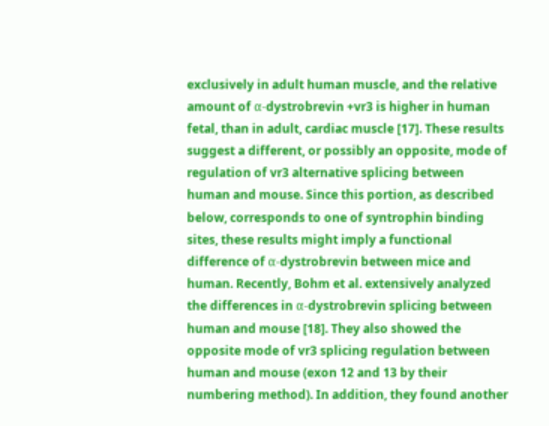exclusively in adult human muscle, and the relative amount of α-dystrobrevin +vr3 is higher in human fetal, than in adult, cardiac muscle [17]. These results suggest a different, or possibly an opposite, mode of regulation of vr3 alternative splicing between human and mouse. Since this portion, as described below, corresponds to one of syntrophin binding sites, these results might imply a functional difference of α-dystrobrevin between mice and human. Recently, Bohm et al. extensively analyzed the differences in α-dystrobrevin splicing between human and mouse [18]. They also showed the opposite mode of vr3 splicing regulation between human and mouse (exon 12 and 13 by their numbering method). In addition, they found another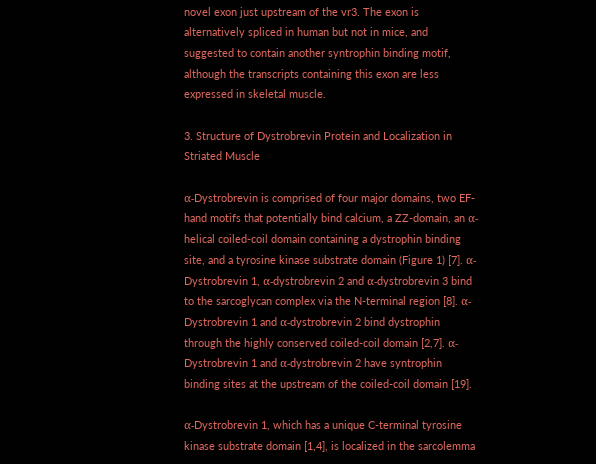novel exon just upstream of the vr3. The exon is alternatively spliced in human but not in mice, and suggested to contain another syntrophin binding motif, although the transcripts containing this exon are less expressed in skeletal muscle.

3. Structure of Dystrobrevin Protein and Localization in Striated Muscle

α-Dystrobrevin is comprised of four major domains, two EF-hand motifs that potentially bind calcium, a ZZ-domain, an α-helical coiled-coil domain containing a dystrophin binding site, and a tyrosine kinase substrate domain (Figure 1) [7]. α-Dystrobrevin 1, α-dystrobrevin 2 and α-dystrobrevin 3 bind to the sarcoglycan complex via the N-terminal region [8]. α-Dystrobrevin 1 and α-dystrobrevin 2 bind dystrophin through the highly conserved coiled-coil domain [2,7]. α-Dystrobrevin 1 and α-dystrobrevin 2 have syntrophin binding sites at the upstream of the coiled-coil domain [19].

α-Dystrobrevin 1, which has a unique C-terminal tyrosine kinase substrate domain [1,4], is localized in the sarcolemma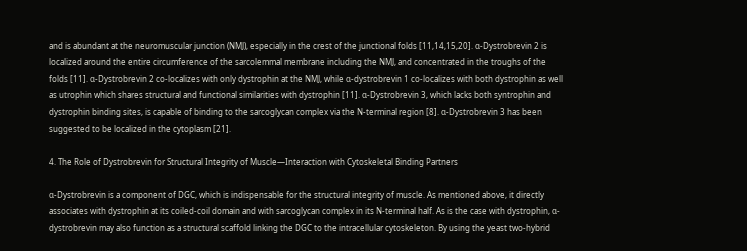and is abundant at the neuromuscular junction (NMJ), especially in the crest of the junctional folds [11,14,15,20]. α-Dystrobrevin 2 is localized around the entire circumference of the sarcolemmal membrane including the NMJ, and concentrated in the troughs of the folds [11]. α-Dystrobrevin 2 co-localizes with only dystrophin at the NMJ, while α-dystrobrevin 1 co-localizes with both dystrophin as well as utrophin which shares structural and functional similarities with dystrophin [11]. α-Dystrobrevin 3, which lacks both syntrophin and dystrophin binding sites, is capable of binding to the sarcoglycan complex via the N-terminal region [8]. α-Dystrobrevin 3 has been suggested to be localized in the cytoplasm [21].

4. The Role of Dystrobrevin for Structural Integrity of Muscle—Interaction with Cytoskeletal Binding Partners

α-Dystrobrevin is a component of DGC, which is indispensable for the structural integrity of muscle. As mentioned above, it directly associates with dystrophin at its coiled-coil domain and with sarcoglycan complex in its N-terminal half. As is the case with dystrophin, α-dystrobrevin may also function as a structural scaffold linking the DGC to the intracellular cytoskeleton. By using the yeast two-hybrid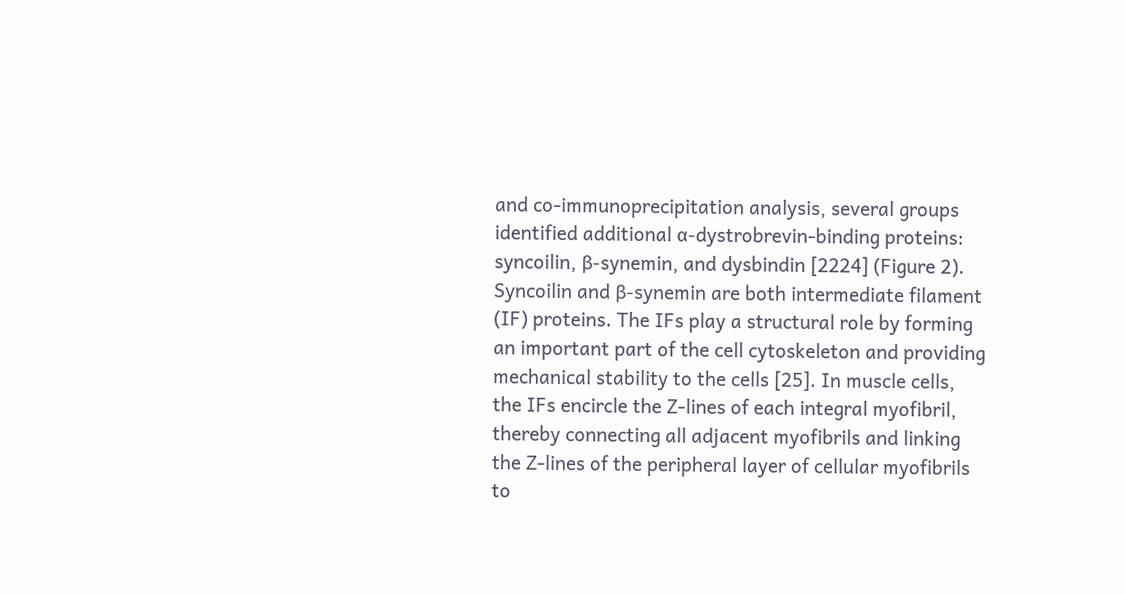and co-immunoprecipitation analysis, several groups identified additional α-dystrobrevin-binding proteins: syncoilin, β-synemin, and dysbindin [2224] (Figure 2). Syncoilin and β-synemin are both intermediate filament (IF) proteins. The IFs play a structural role by forming an important part of the cell cytoskeleton and providing mechanical stability to the cells [25]. In muscle cells, the IFs encircle the Z-lines of each integral myofibril, thereby connecting all adjacent myofibrils and linking the Z-lines of the peripheral layer of cellular myofibrils to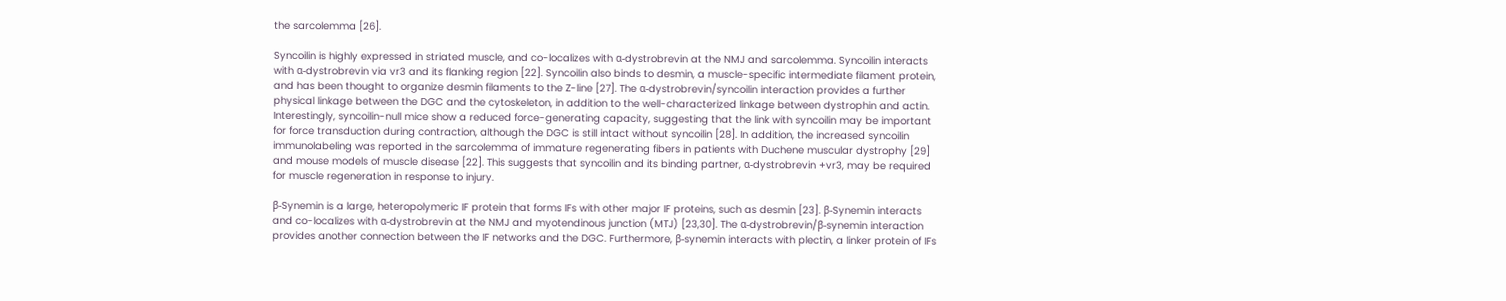the sarcolemma [26].

Syncoilin is highly expressed in striated muscle, and co-localizes with α-dystrobrevin at the NMJ and sarcolemma. Syncoilin interacts with α-dystrobrevin via vr3 and its flanking region [22]. Syncoilin also binds to desmin, a muscle-specific intermediate filament protein, and has been thought to organize desmin filaments to the Z-line [27]. The α-dystrobrevin/syncoilin interaction provides a further physical linkage between the DGC and the cytoskeleton, in addition to the well-characterized linkage between dystrophin and actin. Interestingly, syncoilin-null mice show a reduced force-generating capacity, suggesting that the link with syncoilin may be important for force transduction during contraction, although the DGC is still intact without syncoilin [28]. In addition, the increased syncoilin immunolabeling was reported in the sarcolemma of immature regenerating fibers in patients with Duchene muscular dystrophy [29] and mouse models of muscle disease [22]. This suggests that syncoilin and its binding partner, α-dystrobrevin +vr3, may be required for muscle regeneration in response to injury.

β-Synemin is a large, heteropolymeric IF protein that forms IFs with other major IF proteins, such as desmin [23]. β-Synemin interacts and co-localizes with α-dystrobrevin at the NMJ and myotendinous junction (MTJ) [23,30]. The α-dystrobrevin/β-synemin interaction provides another connection between the IF networks and the DGC. Furthermore, β-synemin interacts with plectin, a linker protein of IFs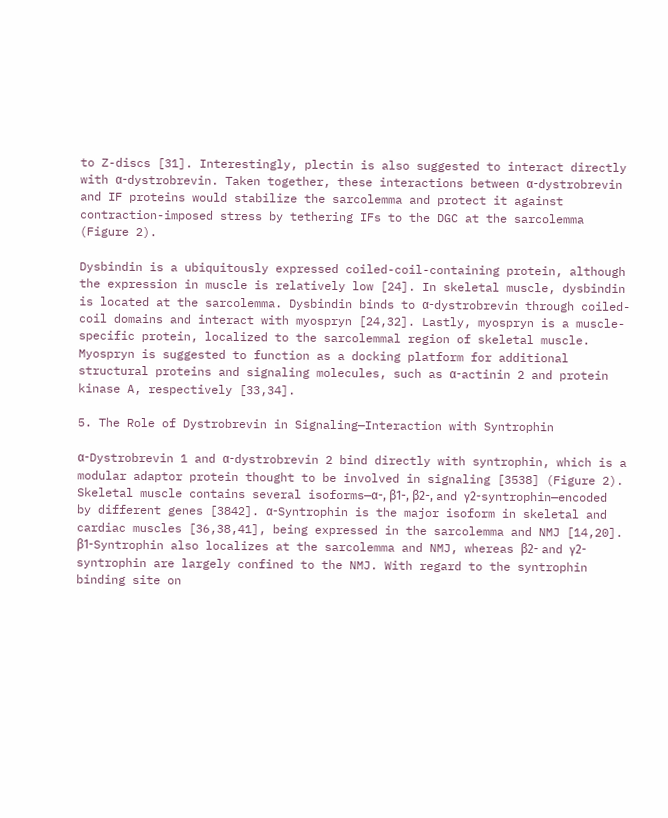to Z-discs [31]. Interestingly, plectin is also suggested to interact directly with α-dystrobrevin. Taken together, these interactions between α-dystrobrevin and IF proteins would stabilize the sarcolemma and protect it against contraction-imposed stress by tethering IFs to the DGC at the sarcolemma (Figure 2).

Dysbindin is a ubiquitously expressed coiled-coil-containing protein, although the expression in muscle is relatively low [24]. In skeletal muscle, dysbindin is located at the sarcolemma. Dysbindin binds to α-dystrobrevin through coiled-coil domains and interact with myospryn [24,32]. Lastly, myospryn is a muscle-specific protein, localized to the sarcolemmal region of skeletal muscle. Myospryn is suggested to function as a docking platform for additional structural proteins and signaling molecules, such as α-actinin 2 and protein kinase A, respectively [33,34].

5. The Role of Dystrobrevin in Signaling—Interaction with Syntrophin

α-Dystrobrevin 1 and α-dystrobrevin 2 bind directly with syntrophin, which is a modular adaptor protein thought to be involved in signaling [3538] (Figure 2). Skeletal muscle contains several isoforms—α-, β1-, β2-, and γ2-syntrophin—encoded by different genes [3842]. α-Syntrophin is the major isoform in skeletal and cardiac muscles [36,38,41], being expressed in the sarcolemma and NMJ [14,20]. β1-Syntrophin also localizes at the sarcolemma and NMJ, whereas β2- and γ2-syntrophin are largely confined to the NMJ. With regard to the syntrophin binding site on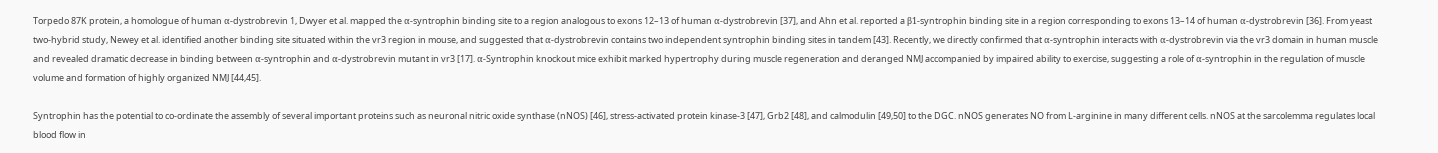Torpedo 87K protein, a homologue of human α-dystrobrevin 1, Dwyer et al. mapped the α-syntrophin binding site to a region analogous to exons 12–13 of human α-dystrobrevin [37], and Ahn et al. reported a β1-syntrophin binding site in a region corresponding to exons 13–14 of human α-dystrobrevin [36]. From yeast two-hybrid study, Newey et al. identified another binding site situated within the vr3 region in mouse, and suggested that α-dystrobrevin contains two independent syntrophin binding sites in tandem [43]. Recently, we directly confirmed that α-syntrophin interacts with α-dystrobrevin via the vr3 domain in human muscle and revealed dramatic decrease in binding between α-syntrophin and α-dystrobrevin mutant in vr3 [17]. α-Syntrophin knockout mice exhibit marked hypertrophy during muscle regeneration and deranged NMJ accompanied by impaired ability to exercise, suggesting a role of α-syntrophin in the regulation of muscle volume and formation of highly organized NMJ [44,45].

Syntrophin has the potential to co-ordinate the assembly of several important proteins such as neuronal nitric oxide synthase (nNOS) [46], stress-activated protein kinase-3 [47], Grb2 [48], and calmodulin [49,50] to the DGC. nNOS generates NO from L-arginine in many different cells. nNOS at the sarcolemma regulates local blood flow in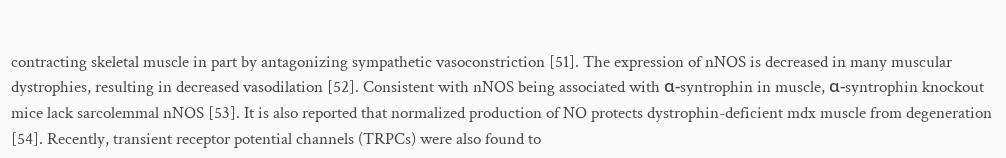contracting skeletal muscle in part by antagonizing sympathetic vasoconstriction [51]. The expression of nNOS is decreased in many muscular dystrophies, resulting in decreased vasodilation [52]. Consistent with nNOS being associated with α-syntrophin in muscle, α-syntrophin knockout mice lack sarcolemmal nNOS [53]. It is also reported that normalized production of NO protects dystrophin-deficient mdx muscle from degeneration [54]. Recently, transient receptor potential channels (TRPCs) were also found to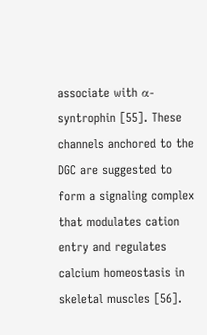associate with α-syntrophin [55]. These channels anchored to the DGC are suggested to form a signaling complex that modulates cation entry and regulates calcium homeostasis in skeletal muscles [56].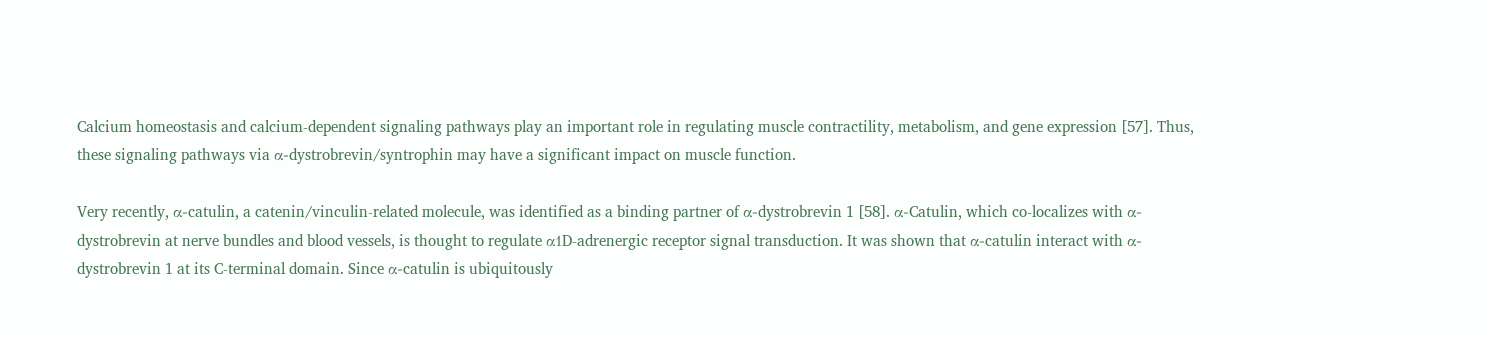Calcium homeostasis and calcium-dependent signaling pathways play an important role in regulating muscle contractility, metabolism, and gene expression [57]. Thus, these signaling pathways via α-dystrobrevin/syntrophin may have a significant impact on muscle function.

Very recently, α-catulin, a catenin/vinculin-related molecule, was identified as a binding partner of α-dystrobrevin 1 [58]. α-Catulin, which co-localizes with α-dystrobrevin at nerve bundles and blood vessels, is thought to regulate α1D-adrenergic receptor signal transduction. It was shown that α-catulin interact with α-dystrobrevin 1 at its C-terminal domain. Since α-catulin is ubiquitously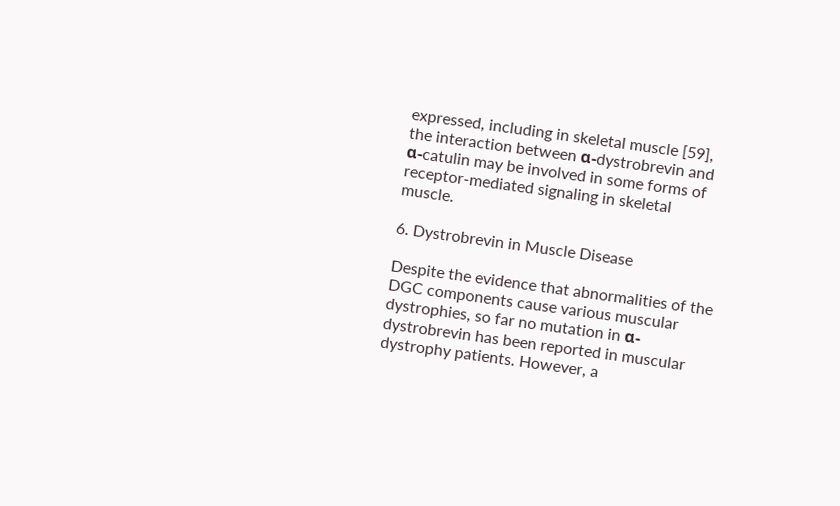expressed, including in skeletal muscle [59], the interaction between α-dystrobrevin and α-catulin may be involved in some forms of receptor-mediated signaling in skeletal muscle.

6. Dystrobrevin in Muscle Disease

Despite the evidence that abnormalities of the DGC components cause various muscular dystrophies, so far no mutation in α-dystrobrevin has been reported in muscular dystrophy patients. However, a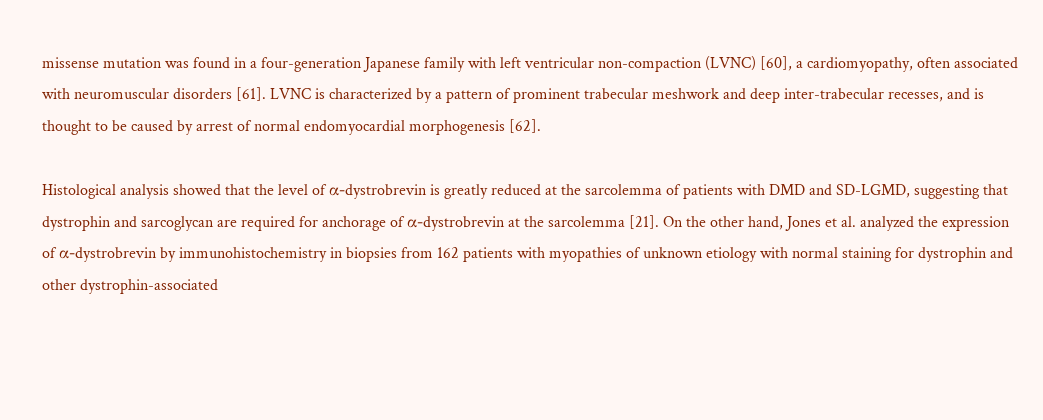missense mutation was found in a four-generation Japanese family with left ventricular non-compaction (LVNC) [60], a cardiomyopathy, often associated with neuromuscular disorders [61]. LVNC is characterized by a pattern of prominent trabecular meshwork and deep inter-trabecular recesses, and is thought to be caused by arrest of normal endomyocardial morphogenesis [62].

Histological analysis showed that the level of α-dystrobrevin is greatly reduced at the sarcolemma of patients with DMD and SD-LGMD, suggesting that dystrophin and sarcoglycan are required for anchorage of α-dystrobrevin at the sarcolemma [21]. On the other hand, Jones et al. analyzed the expression of α-dystrobrevin by immunohistochemistry in biopsies from 162 patients with myopathies of unknown etiology with normal staining for dystrophin and other dystrophin-associated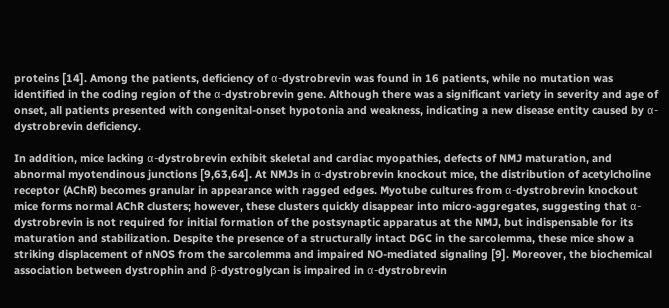proteins [14]. Among the patients, deficiency of α-dystrobrevin was found in 16 patients, while no mutation was identified in the coding region of the α-dystrobrevin gene. Although there was a significant variety in severity and age of onset, all patients presented with congenital-onset hypotonia and weakness, indicating a new disease entity caused by α-dystrobrevin deficiency.

In addition, mice lacking α-dystrobrevin exhibit skeletal and cardiac myopathies, defects of NMJ maturation, and abnormal myotendinous junctions [9,63,64]. At NMJs in α-dystrobrevin knockout mice, the distribution of acetylcholine receptor (AChR) becomes granular in appearance with ragged edges. Myotube cultures from α-dystrobrevin knockout mice forms normal AChR clusters; however, these clusters quickly disappear into micro-aggregates, suggesting that α-dystrobrevin is not required for initial formation of the postsynaptic apparatus at the NMJ, but indispensable for its maturation and stabilization. Despite the presence of a structurally intact DGC in the sarcolemma, these mice show a striking displacement of nNOS from the sarcolemma and impaired NO-mediated signaling [9]. Moreover, the biochemical association between dystrophin and β-dystroglycan is impaired in α-dystrobrevin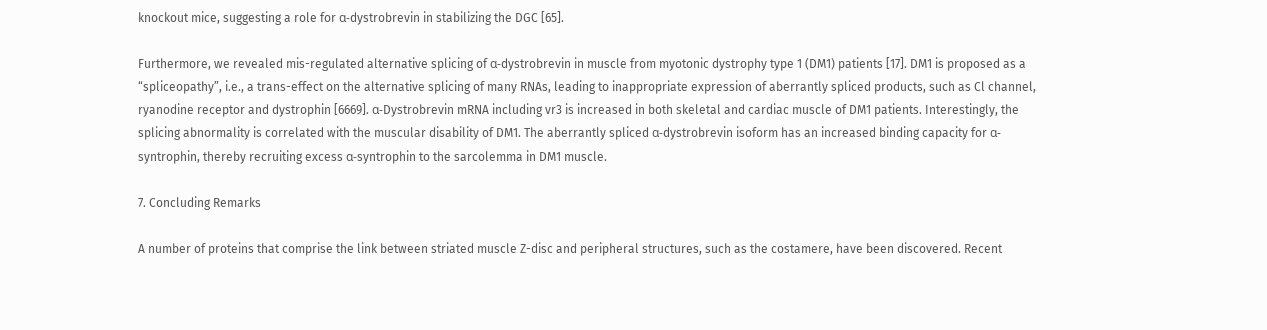knockout mice, suggesting a role for α-dystrobrevin in stabilizing the DGC [65].

Furthermore, we revealed mis-regulated alternative splicing of α-dystrobrevin in muscle from myotonic dystrophy type 1 (DM1) patients [17]. DM1 is proposed as a “spliceopathy”, i.e., a trans-effect on the alternative splicing of many RNAs, leading to inappropriate expression of aberrantly spliced products, such as Cl channel, ryanodine receptor and dystrophin [6669]. α-Dystrobrevin mRNA including vr3 is increased in both skeletal and cardiac muscle of DM1 patients. Interestingly, the splicing abnormality is correlated with the muscular disability of DM1. The aberrantly spliced α-dystrobrevin isoform has an increased binding capacity for α-syntrophin, thereby recruiting excess α-syntrophin to the sarcolemma in DM1 muscle.

7. Concluding Remarks

A number of proteins that comprise the link between striated muscle Z-disc and peripheral structures, such as the costamere, have been discovered. Recent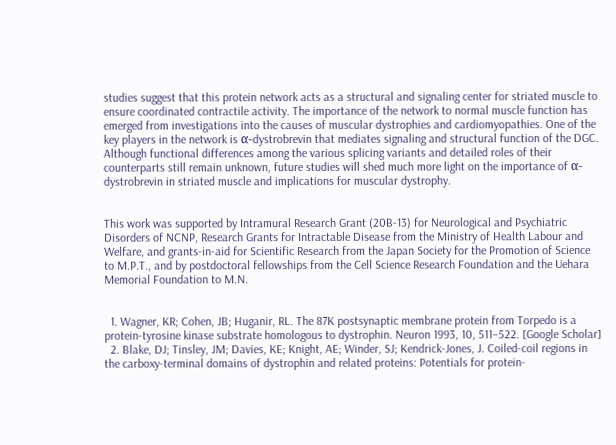studies suggest that this protein network acts as a structural and signaling center for striated muscle to ensure coordinated contractile activity. The importance of the network to normal muscle function has emerged from investigations into the causes of muscular dystrophies and cardiomyopathies. One of the key players in the network is α-dystrobrevin that mediates signaling and structural function of the DGC. Although functional differences among the various splicing variants and detailed roles of their counterparts still remain unknown, future studies will shed much more light on the importance of α-dystrobrevin in striated muscle and implications for muscular dystrophy.


This work was supported by Intramural Research Grant (20B-13) for Neurological and Psychiatric Disorders of NCNP, Research Grants for Intractable Disease from the Ministry of Health Labour and Welfare, and grants-in-aid for Scientific Research from the Japan Society for the Promotion of Science to M.P.T., and by postdoctoral fellowships from the Cell Science Research Foundation and the Uehara Memorial Foundation to M.N.


  1. Wagner, KR; Cohen, JB; Huganir, RL. The 87K postsynaptic membrane protein from Torpedo is a protein-tyrosine kinase substrate homologous to dystrophin. Neuron 1993, 10, 511–522. [Google Scholar]
  2. Blake, DJ; Tinsley, JM; Davies, KE; Knight, AE; Winder, SJ; Kendrick-Jones, J. Coiled-coil regions in the carboxy-terminal domains of dystrophin and related proteins: Potentials for protein-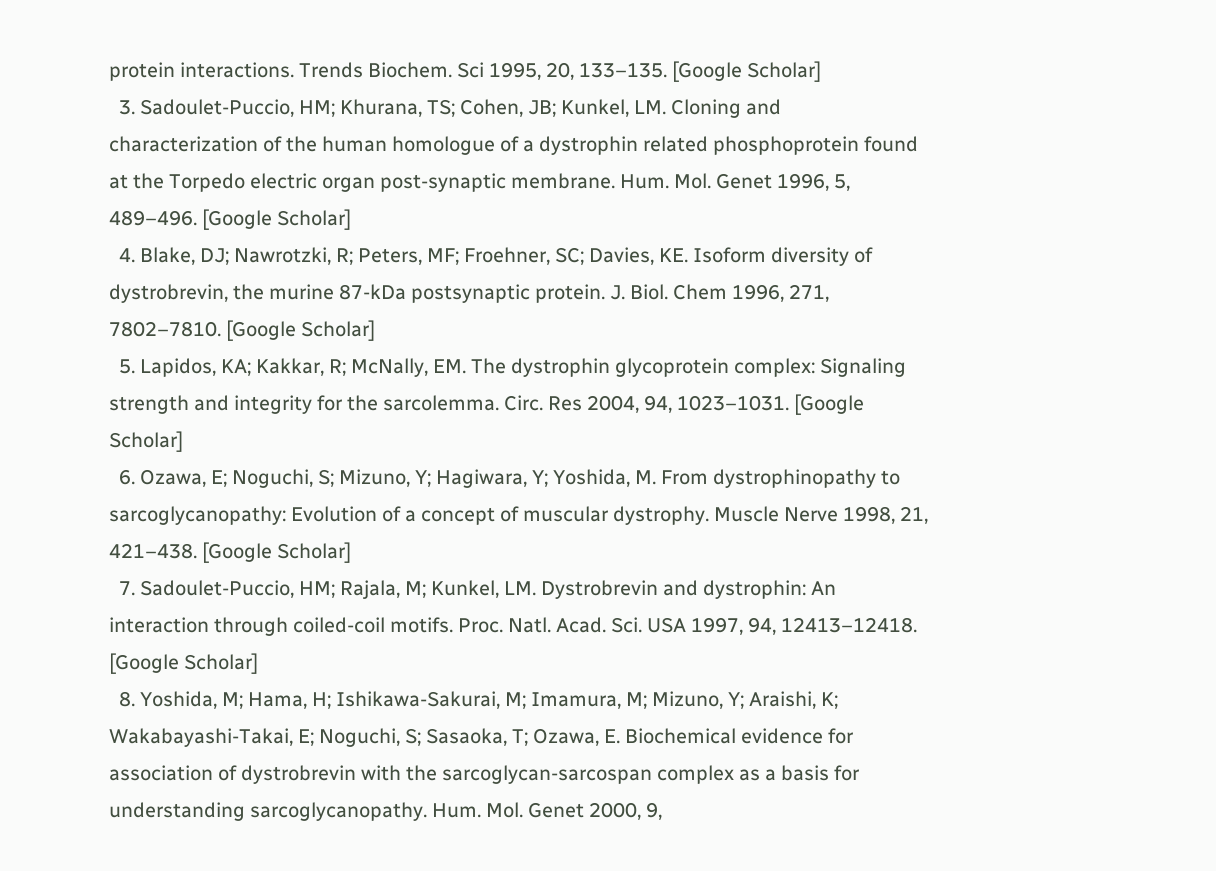protein interactions. Trends Biochem. Sci 1995, 20, 133–135. [Google Scholar]
  3. Sadoulet-Puccio, HM; Khurana, TS; Cohen, JB; Kunkel, LM. Cloning and characterization of the human homologue of a dystrophin related phosphoprotein found at the Torpedo electric organ post-synaptic membrane. Hum. Mol. Genet 1996, 5, 489–496. [Google Scholar]
  4. Blake, DJ; Nawrotzki, R; Peters, MF; Froehner, SC; Davies, KE. Isoform diversity of dystrobrevin, the murine 87-kDa postsynaptic protein. J. Biol. Chem 1996, 271, 7802–7810. [Google Scholar]
  5. Lapidos, KA; Kakkar, R; McNally, EM. The dystrophin glycoprotein complex: Signaling strength and integrity for the sarcolemma. Circ. Res 2004, 94, 1023–1031. [Google Scholar]
  6. Ozawa, E; Noguchi, S; Mizuno, Y; Hagiwara, Y; Yoshida, M. From dystrophinopathy to sarcoglycanopathy: Evolution of a concept of muscular dystrophy. Muscle Nerve 1998, 21, 421–438. [Google Scholar]
  7. Sadoulet-Puccio, HM; Rajala, M; Kunkel, LM. Dystrobrevin and dystrophin: An interaction through coiled-coil motifs. Proc. Natl. Acad. Sci. USA 1997, 94, 12413–12418. [Google Scholar]
  8. Yoshida, M; Hama, H; Ishikawa-Sakurai, M; Imamura, M; Mizuno, Y; Araishi, K; Wakabayashi-Takai, E; Noguchi, S; Sasaoka, T; Ozawa, E. Biochemical evidence for association of dystrobrevin with the sarcoglycan-sarcospan complex as a basis for understanding sarcoglycanopathy. Hum. Mol. Genet 2000, 9,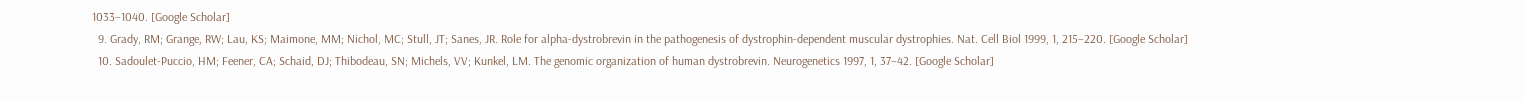1033–1040. [Google Scholar]
  9. Grady, RM; Grange, RW; Lau, KS; Maimone, MM; Nichol, MC; Stull, JT; Sanes, JR. Role for alpha-dystrobrevin in the pathogenesis of dystrophin-dependent muscular dystrophies. Nat. Cell Biol 1999, 1, 215–220. [Google Scholar]
  10. Sadoulet-Puccio, HM; Feener, CA; Schaid, DJ; Thibodeau, SN; Michels, VV; Kunkel, LM. The genomic organization of human dystrobrevin. Neurogenetics 1997, 1, 37–42. [Google Scholar]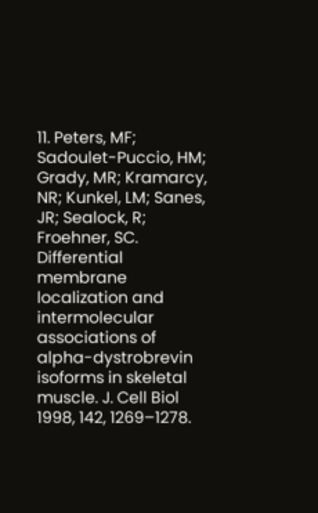11. Peters, MF; Sadoulet-Puccio, HM; Grady, MR; Kramarcy, NR; Kunkel, LM; Sanes, JR; Sealock, R; Froehner, SC. Differential membrane localization and intermolecular associations of alpha-dystrobrevin isoforms in skeletal muscle. J. Cell Biol 1998, 142, 1269–1278.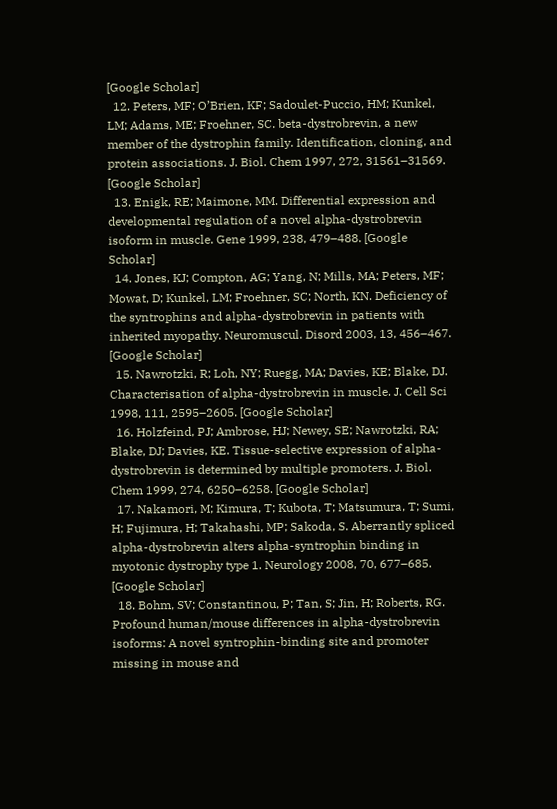[Google Scholar]
  12. Peters, MF; O’Brien, KF; Sadoulet-Puccio, HM; Kunkel, LM; Adams, ME; Froehner, SC. beta-dystrobrevin, a new member of the dystrophin family. Identification, cloning, and protein associations. J. Biol. Chem 1997, 272, 31561–31569. [Google Scholar]
  13. Enigk, RE; Maimone, MM. Differential expression and developmental regulation of a novel alpha-dystrobrevin isoform in muscle. Gene 1999, 238, 479–488. [Google Scholar]
  14. Jones, KJ; Compton, AG; Yang, N; Mills, MA; Peters, MF; Mowat, D; Kunkel, LM; Froehner, SC; North, KN. Deficiency of the syntrophins and alpha-dystrobrevin in patients with inherited myopathy. Neuromuscul. Disord 2003, 13, 456–467. [Google Scholar]
  15. Nawrotzki, R; Loh, NY; Ruegg, MA; Davies, KE; Blake, DJ. Characterisation of alpha-dystrobrevin in muscle. J. Cell Sci 1998, 111, 2595–2605. [Google Scholar]
  16. Holzfeind, PJ; Ambrose, HJ; Newey, SE; Nawrotzki, RA; Blake, DJ; Davies, KE. Tissue-selective expression of alpha-dystrobrevin is determined by multiple promoters. J. Biol. Chem 1999, 274, 6250–6258. [Google Scholar]
  17. Nakamori, M; Kimura, T; Kubota, T; Matsumura, T; Sumi, H; Fujimura, H; Takahashi, MP; Sakoda, S. Aberrantly spliced alpha-dystrobrevin alters alpha-syntrophin binding in myotonic dystrophy type 1. Neurology 2008, 70, 677–685. [Google Scholar]
  18. Bohm, SV; Constantinou, P; Tan, S; Jin, H; Roberts, RG. Profound human/mouse differences in alpha-dystrobrevin isoforms: A novel syntrophin-binding site and promoter missing in mouse and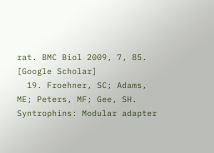rat. BMC Biol 2009, 7, 85. [Google Scholar]
  19. Froehner, SC; Adams, ME; Peters, MF; Gee, SH. Syntrophins: Modular adapter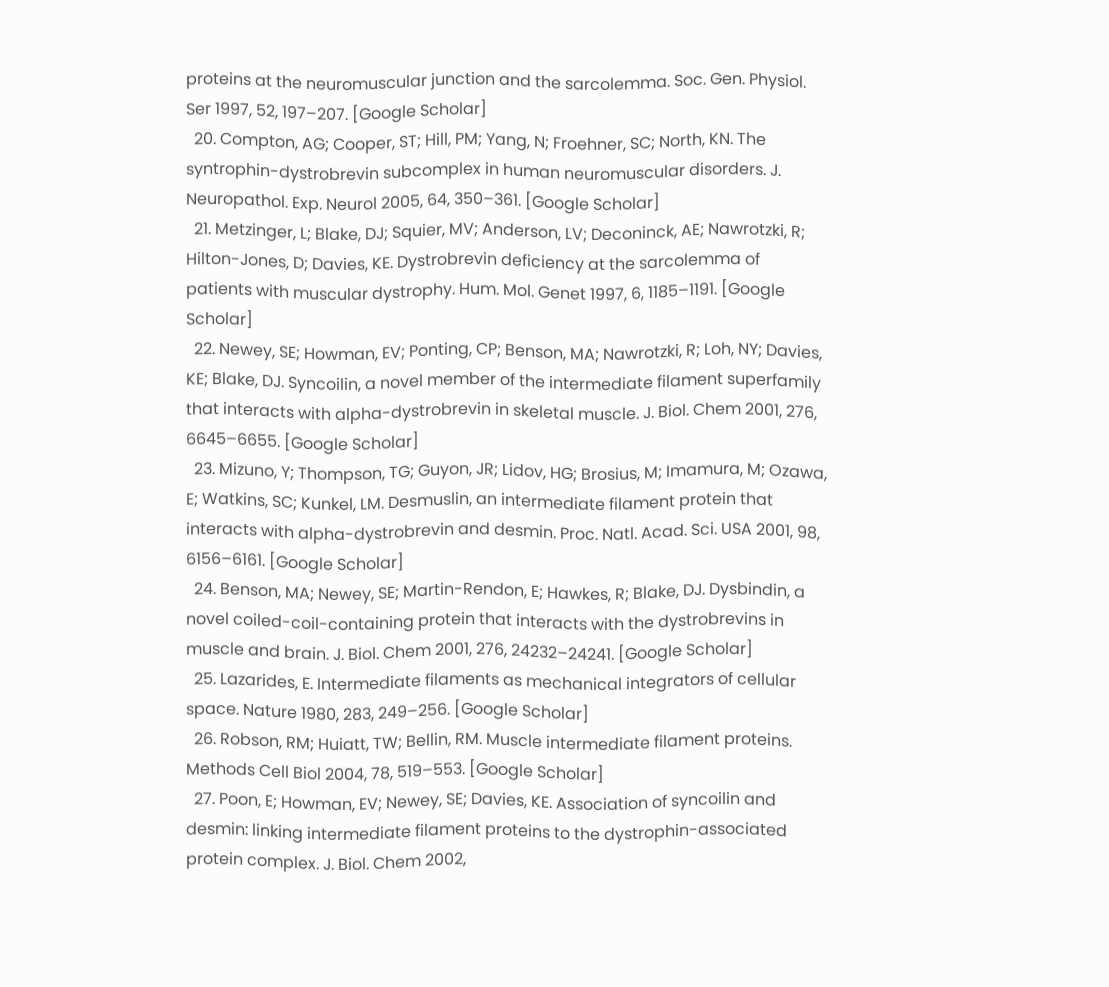proteins at the neuromuscular junction and the sarcolemma. Soc. Gen. Physiol. Ser 1997, 52, 197–207. [Google Scholar]
  20. Compton, AG; Cooper, ST; Hill, PM; Yang, N; Froehner, SC; North, KN. The syntrophin-dystrobrevin subcomplex in human neuromuscular disorders. J. Neuropathol. Exp. Neurol 2005, 64, 350–361. [Google Scholar]
  21. Metzinger, L; Blake, DJ; Squier, MV; Anderson, LV; Deconinck, AE; Nawrotzki, R; Hilton-Jones, D; Davies, KE. Dystrobrevin deficiency at the sarcolemma of patients with muscular dystrophy. Hum. Mol. Genet 1997, 6, 1185–1191. [Google Scholar]
  22. Newey, SE; Howman, EV; Ponting, CP; Benson, MA; Nawrotzki, R; Loh, NY; Davies, KE; Blake, DJ. Syncoilin, a novel member of the intermediate filament superfamily that interacts with alpha-dystrobrevin in skeletal muscle. J. Biol. Chem 2001, 276, 6645–6655. [Google Scholar]
  23. Mizuno, Y; Thompson, TG; Guyon, JR; Lidov, HG; Brosius, M; Imamura, M; Ozawa, E; Watkins, SC; Kunkel, LM. Desmuslin, an intermediate filament protein that interacts with alpha-dystrobrevin and desmin. Proc. Natl. Acad. Sci. USA 2001, 98, 6156–6161. [Google Scholar]
  24. Benson, MA; Newey, SE; Martin-Rendon, E; Hawkes, R; Blake, DJ. Dysbindin, a novel coiled-coil-containing protein that interacts with the dystrobrevins in muscle and brain. J. Biol. Chem 2001, 276, 24232–24241. [Google Scholar]
  25. Lazarides, E. Intermediate filaments as mechanical integrators of cellular space. Nature 1980, 283, 249–256. [Google Scholar]
  26. Robson, RM; Huiatt, TW; Bellin, RM. Muscle intermediate filament proteins. Methods Cell Biol 2004, 78, 519–553. [Google Scholar]
  27. Poon, E; Howman, EV; Newey, SE; Davies, KE. Association of syncoilin and desmin: linking intermediate filament proteins to the dystrophin-associated protein complex. J. Biol. Chem 2002,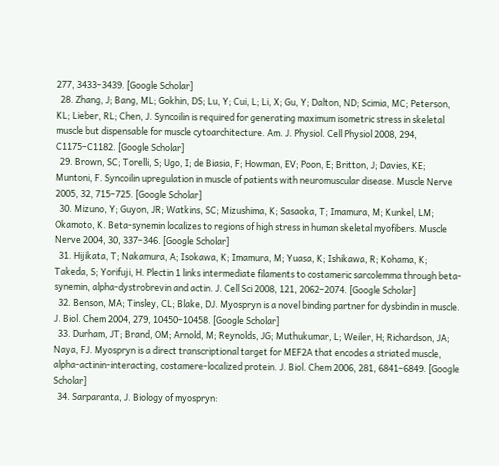277, 3433–3439. [Google Scholar]
  28. Zhang, J; Bang, ML; Gokhin, DS; Lu, Y; Cui, L; Li, X; Gu, Y; Dalton, ND; Scimia, MC; Peterson, KL; Lieber, RL; Chen, J. Syncoilin is required for generating maximum isometric stress in skeletal muscle but dispensable for muscle cytoarchitecture. Am. J. Physiol. Cell Physiol 2008, 294, C1175–C1182. [Google Scholar]
  29. Brown, SC; Torelli, S; Ugo, I; de Biasia, F; Howman, EV; Poon, E; Britton, J; Davies, KE; Muntoni, F. Syncoilin upregulation in muscle of patients with neuromuscular disease. Muscle Nerve 2005, 32, 715–725. [Google Scholar]
  30. Mizuno, Y; Guyon, JR; Watkins, SC; Mizushima, K; Sasaoka, T; Imamura, M; Kunkel, LM; Okamoto, K. Beta-synemin localizes to regions of high stress in human skeletal myofibers. Muscle Nerve 2004, 30, 337–346. [Google Scholar]
  31. Hijikata, T; Nakamura, A; Isokawa, K; Imamura, M; Yuasa, K; Ishikawa, R; Kohama, K; Takeda, S; Yorifuji, H. Plectin 1 links intermediate filaments to costameric sarcolemma through beta-synemin, alpha-dystrobrevin and actin. J. Cell Sci 2008, 121, 2062–2074. [Google Scholar]
  32. Benson, MA; Tinsley, CL; Blake, DJ. Myospryn is a novel binding partner for dysbindin in muscle. J. Biol. Chem 2004, 279, 10450–10458. [Google Scholar]
  33. Durham, JT; Brand, OM; Arnold, M; Reynolds, JG; Muthukumar, L; Weiler, H; Richardson, JA; Naya, FJ. Myospryn is a direct transcriptional target for MEF2A that encodes a striated muscle, alpha-actinin-interacting, costamere-localized protein. J. Biol. Chem 2006, 281, 6841–6849. [Google Scholar]
  34. Sarparanta, J. Biology of myospryn: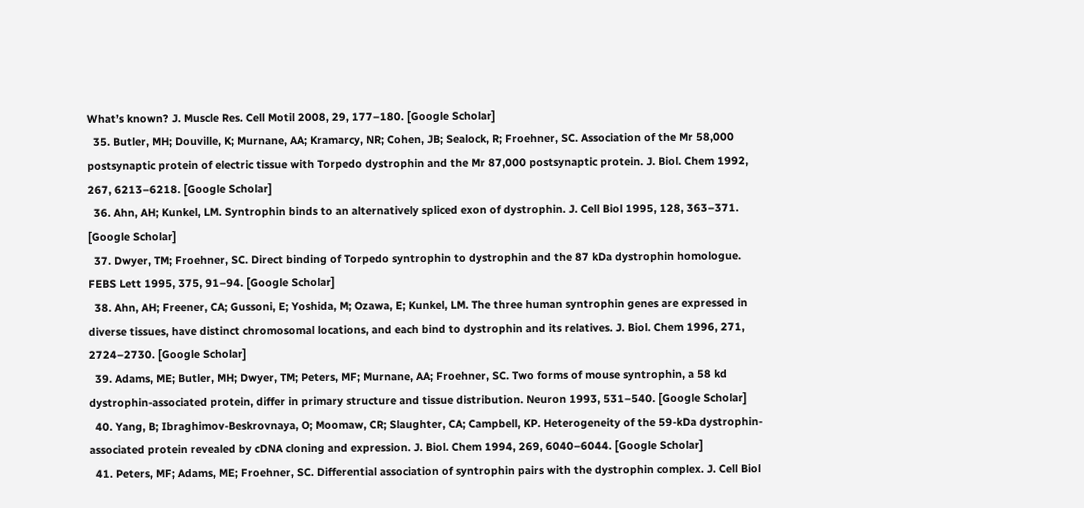What’s known? J. Muscle Res. Cell Motil 2008, 29, 177–180. [Google Scholar]
  35. Butler, MH; Douville, K; Murnane, AA; Kramarcy, NR; Cohen, JB; Sealock, R; Froehner, SC. Association of the Mr 58,000 postsynaptic protein of electric tissue with Torpedo dystrophin and the Mr 87,000 postsynaptic protein. J. Biol. Chem 1992, 267, 6213–6218. [Google Scholar]
  36. Ahn, AH; Kunkel, LM. Syntrophin binds to an alternatively spliced exon of dystrophin. J. Cell Biol 1995, 128, 363–371. [Google Scholar]
  37. Dwyer, TM; Froehner, SC. Direct binding of Torpedo syntrophin to dystrophin and the 87 kDa dystrophin homologue. FEBS Lett 1995, 375, 91–94. [Google Scholar]
  38. Ahn, AH; Freener, CA; Gussoni, E; Yoshida, M; Ozawa, E; Kunkel, LM. The three human syntrophin genes are expressed in diverse tissues, have distinct chromosomal locations, and each bind to dystrophin and its relatives. J. Biol. Chem 1996, 271, 2724–2730. [Google Scholar]
  39. Adams, ME; Butler, MH; Dwyer, TM; Peters, MF; Murnane, AA; Froehner, SC. Two forms of mouse syntrophin, a 58 kd dystrophin-associated protein, differ in primary structure and tissue distribution. Neuron 1993, 531–540. [Google Scholar]
  40. Yang, B; Ibraghimov-Beskrovnaya, O; Moomaw, CR; Slaughter, CA; Campbell, KP. Heterogeneity of the 59-kDa dystrophin-associated protein revealed by cDNA cloning and expression. J. Biol. Chem 1994, 269, 6040–6044. [Google Scholar]
  41. Peters, MF; Adams, ME; Froehner, SC. Differential association of syntrophin pairs with the dystrophin complex. J. Cell Biol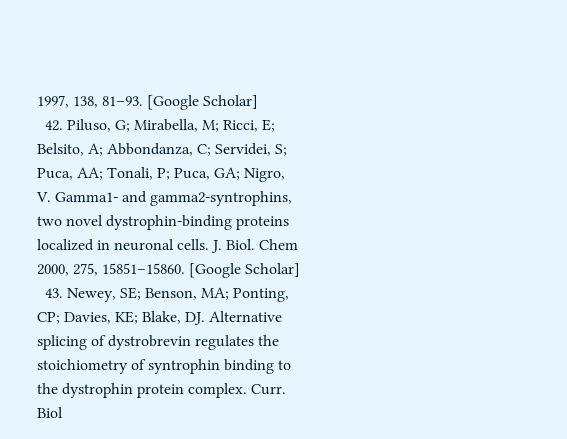1997, 138, 81–93. [Google Scholar]
  42. Piluso, G; Mirabella, M; Ricci, E; Belsito, A; Abbondanza, C; Servidei, S; Puca, AA; Tonali, P; Puca, GA; Nigro, V. Gamma1- and gamma2-syntrophins, two novel dystrophin-binding proteins localized in neuronal cells. J. Biol. Chem 2000, 275, 15851–15860. [Google Scholar]
  43. Newey, SE; Benson, MA; Ponting, CP; Davies, KE; Blake, DJ. Alternative splicing of dystrobrevin regulates the stoichiometry of syntrophin binding to the dystrophin protein complex. Curr. Biol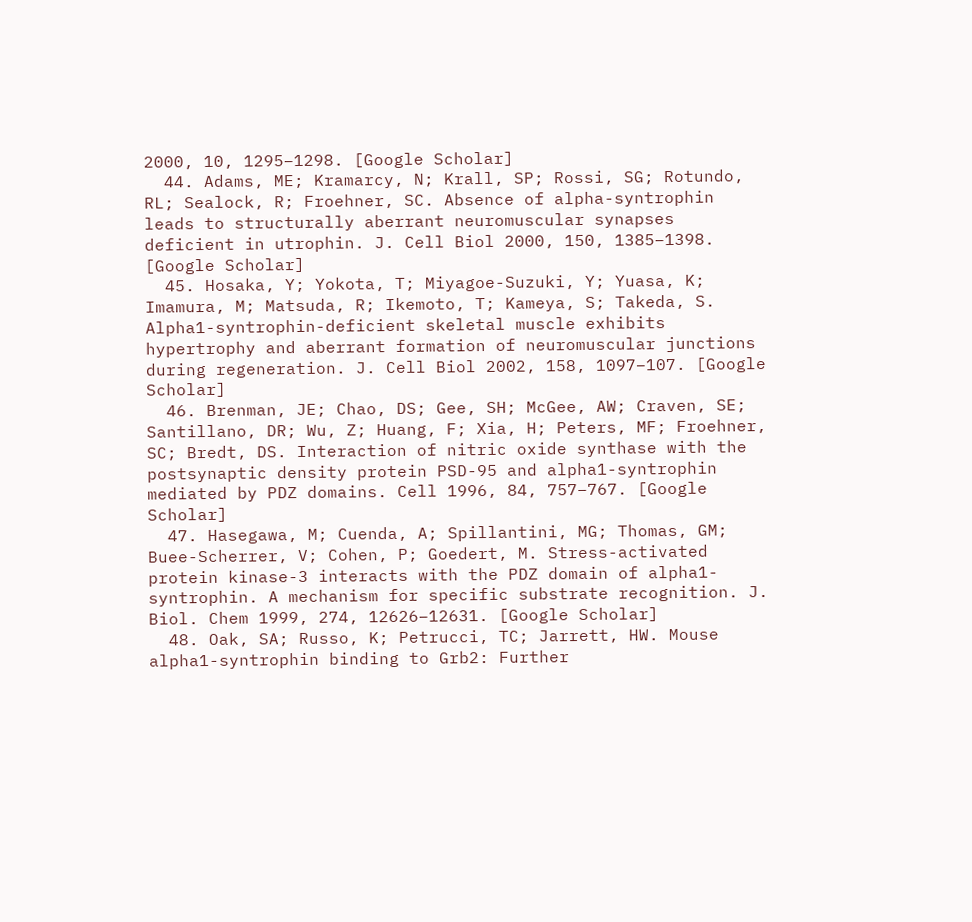2000, 10, 1295–1298. [Google Scholar]
  44. Adams, ME; Kramarcy, N; Krall, SP; Rossi, SG; Rotundo, RL; Sealock, R; Froehner, SC. Absence of alpha-syntrophin leads to structurally aberrant neuromuscular synapses deficient in utrophin. J. Cell Biol 2000, 150, 1385–1398. [Google Scholar]
  45. Hosaka, Y; Yokota, T; Miyagoe-Suzuki, Y; Yuasa, K; Imamura, M; Matsuda, R; Ikemoto, T; Kameya, S; Takeda, S. Alpha1-syntrophin-deficient skeletal muscle exhibits hypertrophy and aberrant formation of neuromuscular junctions during regeneration. J. Cell Biol 2002, 158, 1097–107. [Google Scholar]
  46. Brenman, JE; Chao, DS; Gee, SH; McGee, AW; Craven, SE; Santillano, DR; Wu, Z; Huang, F; Xia, H; Peters, MF; Froehner, SC; Bredt, DS. Interaction of nitric oxide synthase with the postsynaptic density protein PSD-95 and alpha1-syntrophin mediated by PDZ domains. Cell 1996, 84, 757–767. [Google Scholar]
  47. Hasegawa, M; Cuenda, A; Spillantini, MG; Thomas, GM; Buee-Scherrer, V; Cohen, P; Goedert, M. Stress-activated protein kinase-3 interacts with the PDZ domain of alpha1-syntrophin. A mechanism for specific substrate recognition. J. Biol. Chem 1999, 274, 12626–12631. [Google Scholar]
  48. Oak, SA; Russo, K; Petrucci, TC; Jarrett, HW. Mouse alpha1-syntrophin binding to Grb2: Further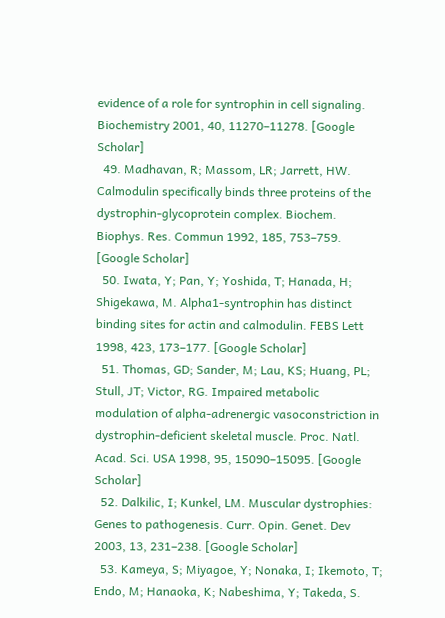evidence of a role for syntrophin in cell signaling. Biochemistry 2001, 40, 11270–11278. [Google Scholar]
  49. Madhavan, R; Massom, LR; Jarrett, HW. Calmodulin specifically binds three proteins of the dystrophin-glycoprotein complex. Biochem. Biophys. Res. Commun 1992, 185, 753–759. [Google Scholar]
  50. Iwata, Y; Pan, Y; Yoshida, T; Hanada, H; Shigekawa, M. Alpha1-syntrophin has distinct binding sites for actin and calmodulin. FEBS Lett 1998, 423, 173–177. [Google Scholar]
  51. Thomas, GD; Sander, M; Lau, KS; Huang, PL; Stull, JT; Victor, RG. Impaired metabolic modulation of alpha-adrenergic vasoconstriction in dystrophin-deficient skeletal muscle. Proc. Natl. Acad. Sci. USA 1998, 95, 15090–15095. [Google Scholar]
  52. Dalkilic, I; Kunkel, LM. Muscular dystrophies: Genes to pathogenesis. Curr. Opin. Genet. Dev 2003, 13, 231–238. [Google Scholar]
  53. Kameya, S; Miyagoe, Y; Nonaka, I; Ikemoto, T; Endo, M; Hanaoka, K; Nabeshima, Y; Takeda, S.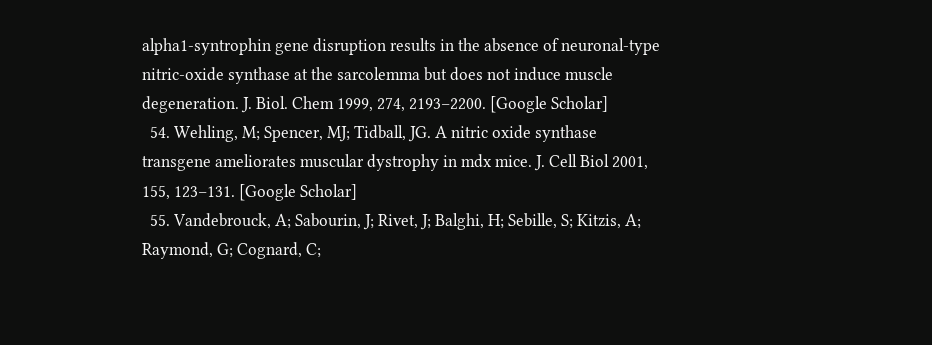alpha1-syntrophin gene disruption results in the absence of neuronal-type nitric-oxide synthase at the sarcolemma but does not induce muscle degeneration. J. Biol. Chem 1999, 274, 2193–2200. [Google Scholar]
  54. Wehling, M; Spencer, MJ; Tidball, JG. A nitric oxide synthase transgene ameliorates muscular dystrophy in mdx mice. J. Cell Biol 2001, 155, 123–131. [Google Scholar]
  55. Vandebrouck, A; Sabourin, J; Rivet, J; Balghi, H; Sebille, S; Kitzis, A; Raymond, G; Cognard, C;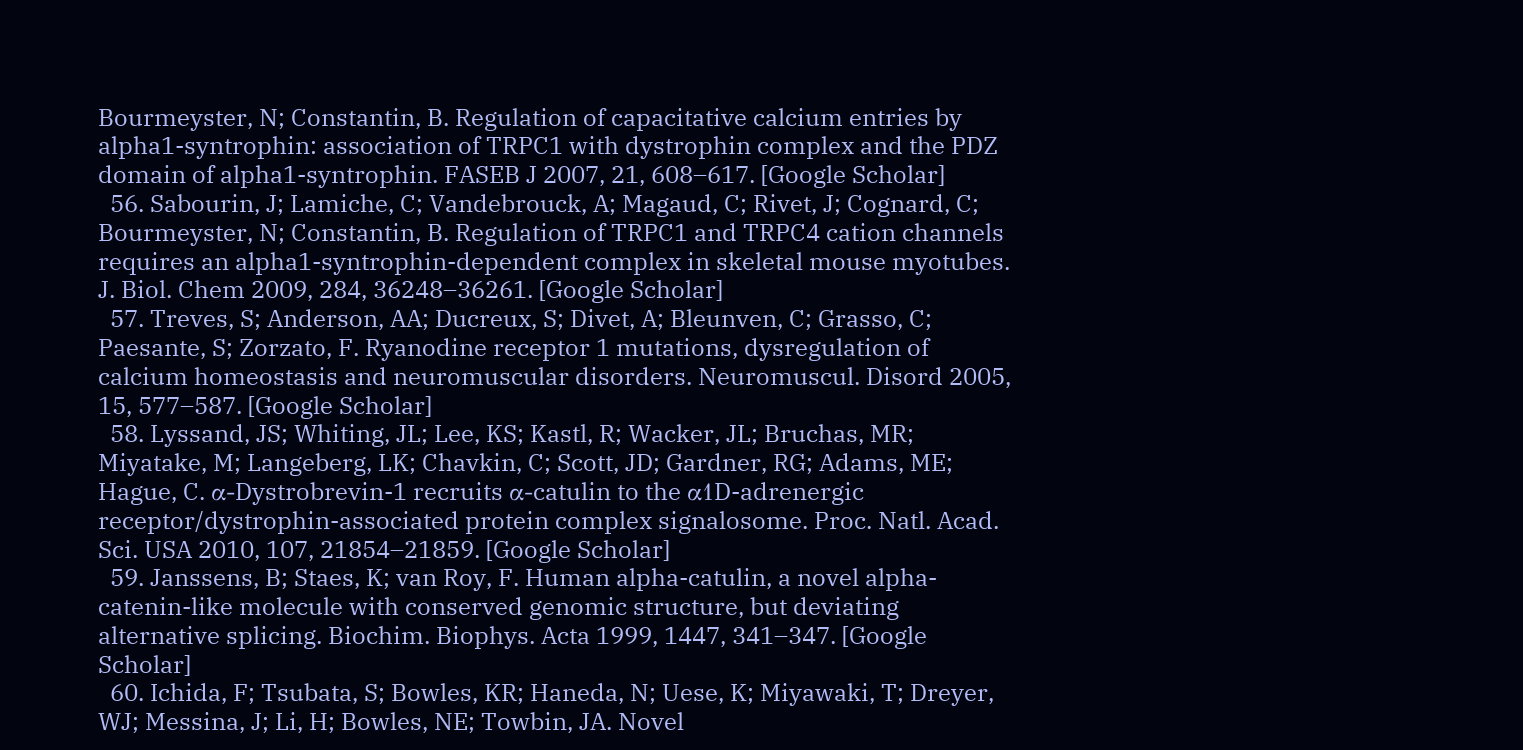Bourmeyster, N; Constantin, B. Regulation of capacitative calcium entries by alpha1-syntrophin: association of TRPC1 with dystrophin complex and the PDZ domain of alpha1-syntrophin. FASEB J 2007, 21, 608–617. [Google Scholar]
  56. Sabourin, J; Lamiche, C; Vandebrouck, A; Magaud, C; Rivet, J; Cognard, C; Bourmeyster, N; Constantin, B. Regulation of TRPC1 and TRPC4 cation channels requires an alpha1-syntrophin-dependent complex in skeletal mouse myotubes. J. Biol. Chem 2009, 284, 36248–36261. [Google Scholar]
  57. Treves, S; Anderson, AA; Ducreux, S; Divet, A; Bleunven, C; Grasso, C; Paesante, S; Zorzato, F. Ryanodine receptor 1 mutations, dysregulation of calcium homeostasis and neuromuscular disorders. Neuromuscul. Disord 2005, 15, 577–587. [Google Scholar]
  58. Lyssand, JS; Whiting, JL; Lee, KS; Kastl, R; Wacker, JL; Bruchas, MR; Miyatake, M; Langeberg, LK; Chavkin, C; Scott, JD; Gardner, RG; Adams, ME; Hague, C. α-Dystrobrevin-1 recruits α-catulin to the α1D-adrenergic receptor/dystrophin-associated protein complex signalosome. Proc. Natl. Acad. Sci. USA 2010, 107, 21854–21859. [Google Scholar]
  59. Janssens, B; Staes, K; van Roy, F. Human alpha-catulin, a novel alpha-catenin-like molecule with conserved genomic structure, but deviating alternative splicing. Biochim. Biophys. Acta 1999, 1447, 341–347. [Google Scholar]
  60. Ichida, F; Tsubata, S; Bowles, KR; Haneda, N; Uese, K; Miyawaki, T; Dreyer, WJ; Messina, J; Li, H; Bowles, NE; Towbin, JA. Novel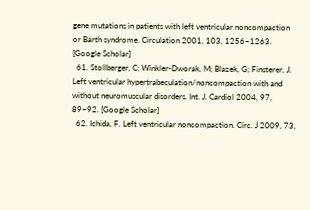gene mutations in patients with left ventricular noncompaction or Barth syndrome. Circulation 2001, 103, 1256–1263. [Google Scholar]
  61. Stollberger, C; Winkler-Dworak, M; Blazek, G; Finsterer, J. Left ventricular hypertrabeculation/noncompaction with and without neuromuscular disorders. Int. J. Cardiol 2004, 97, 89–92. [Google Scholar]
  62. Ichida, F. Left ventricular noncompaction. Circ. J 2009, 73,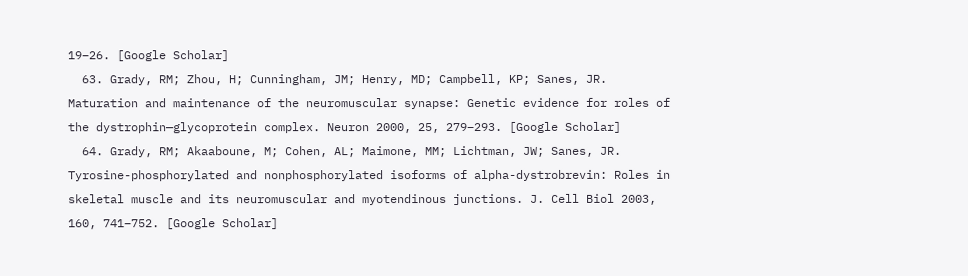19–26. [Google Scholar]
  63. Grady, RM; Zhou, H; Cunningham, JM; Henry, MD; Campbell, KP; Sanes, JR. Maturation and maintenance of the neuromuscular synapse: Genetic evidence for roles of the dystrophin—glycoprotein complex. Neuron 2000, 25, 279–293. [Google Scholar]
  64. Grady, RM; Akaaboune, M; Cohen, AL; Maimone, MM; Lichtman, JW; Sanes, JR. Tyrosine-phosphorylated and nonphosphorylated isoforms of alpha-dystrobrevin: Roles in skeletal muscle and its neuromuscular and myotendinous junctions. J. Cell Biol 2003, 160, 741–752. [Google Scholar]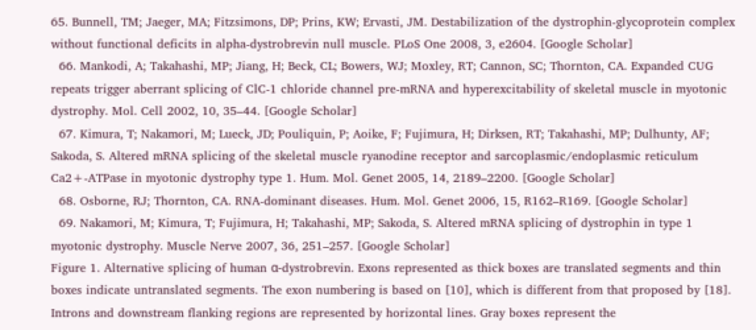65. Bunnell, TM; Jaeger, MA; Fitzsimons, DP; Prins, KW; Ervasti, JM. Destabilization of the dystrophin-glycoprotein complex without functional deficits in alpha-dystrobrevin null muscle. PLoS One 2008, 3, e2604. [Google Scholar]
  66. Mankodi, A; Takahashi, MP; Jiang, H; Beck, CL; Bowers, WJ; Moxley, RT; Cannon, SC; Thornton, CA. Expanded CUG repeats trigger aberrant splicing of ClC-1 chloride channel pre-mRNA and hyperexcitability of skeletal muscle in myotonic dystrophy. Mol. Cell 2002, 10, 35–44. [Google Scholar]
  67. Kimura, T; Nakamori, M; Lueck, JD; Pouliquin, P; Aoike, F; Fujimura, H; Dirksen, RT; Takahashi, MP; Dulhunty, AF; Sakoda, S. Altered mRNA splicing of the skeletal muscle ryanodine receptor and sarcoplasmic/endoplasmic reticulum Ca2+-ATPase in myotonic dystrophy type 1. Hum. Mol. Genet 2005, 14, 2189–2200. [Google Scholar]
  68. Osborne, RJ; Thornton, CA. RNA-dominant diseases. Hum. Mol. Genet 2006, 15, R162–R169. [Google Scholar]
  69. Nakamori, M; Kimura, T; Fujimura, H; Takahashi, MP; Sakoda, S. Altered mRNA splicing of dystrophin in type 1 myotonic dystrophy. Muscle Nerve 2007, 36, 251–257. [Google Scholar]
Figure 1. Alternative splicing of human α-dystrobrevin. Exons represented as thick boxes are translated segments and thin boxes indicate untranslated segments. The exon numbering is based on [10], which is different from that proposed by [18]. Introns and downstream flanking regions are represented by horizontal lines. Gray boxes represent the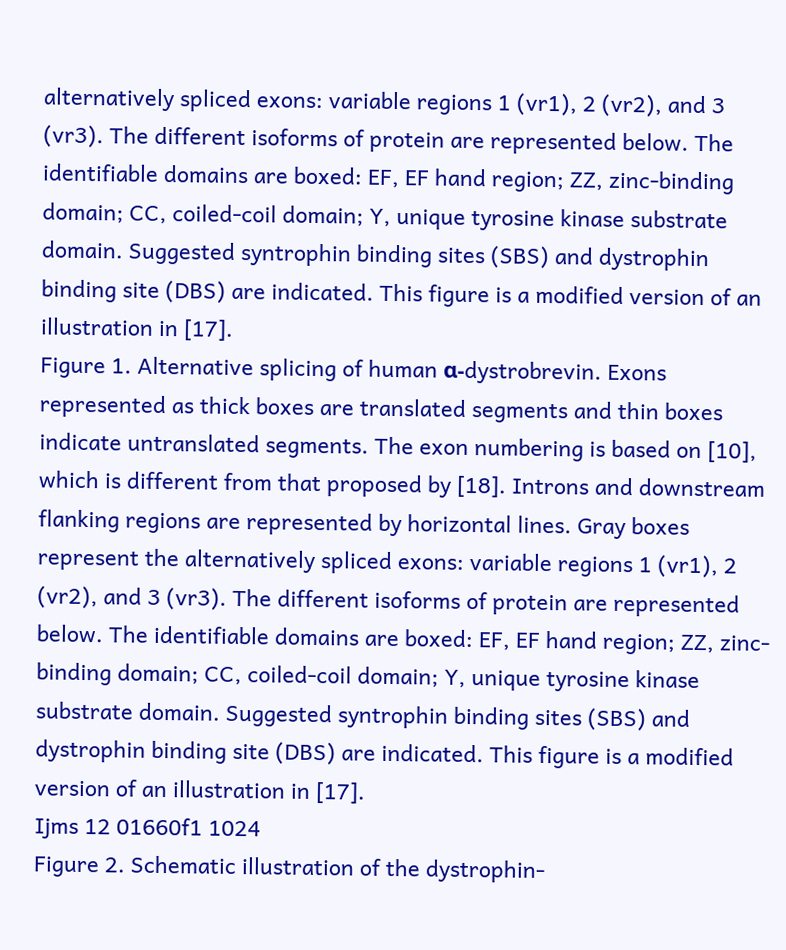alternatively spliced exons: variable regions 1 (vr1), 2 (vr2), and 3 (vr3). The different isoforms of protein are represented below. The identifiable domains are boxed: EF, EF hand region; ZZ, zinc-binding domain; CC, coiled-coil domain; Y, unique tyrosine kinase substrate domain. Suggested syntrophin binding sites (SBS) and dystrophin binding site (DBS) are indicated. This figure is a modified version of an illustration in [17].
Figure 1. Alternative splicing of human α-dystrobrevin. Exons represented as thick boxes are translated segments and thin boxes indicate untranslated segments. The exon numbering is based on [10], which is different from that proposed by [18]. Introns and downstream flanking regions are represented by horizontal lines. Gray boxes represent the alternatively spliced exons: variable regions 1 (vr1), 2 (vr2), and 3 (vr3). The different isoforms of protein are represented below. The identifiable domains are boxed: EF, EF hand region; ZZ, zinc-binding domain; CC, coiled-coil domain; Y, unique tyrosine kinase substrate domain. Suggested syntrophin binding sites (SBS) and dystrophin binding site (DBS) are indicated. This figure is a modified version of an illustration in [17].
Ijms 12 01660f1 1024
Figure 2. Schematic illustration of the dystrophin-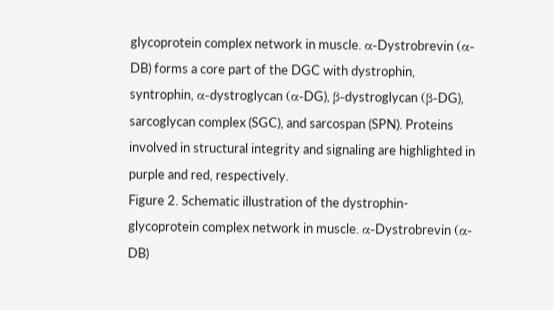glycoprotein complex network in muscle. α-Dystrobrevin (α-DB) forms a core part of the DGC with dystrophin, syntrophin, α-dystroglycan (α-DG), β-dystroglycan (β-DG), sarcoglycan complex (SGC), and sarcospan (SPN). Proteins involved in structural integrity and signaling are highlighted in purple and red, respectively.
Figure 2. Schematic illustration of the dystrophin-glycoprotein complex network in muscle. α-Dystrobrevin (α-DB)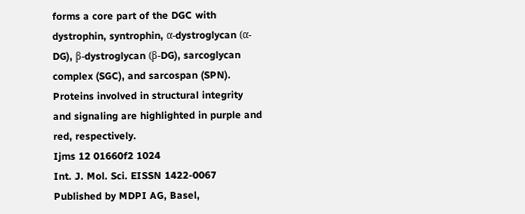forms a core part of the DGC with dystrophin, syntrophin, α-dystroglycan (α-DG), β-dystroglycan (β-DG), sarcoglycan complex (SGC), and sarcospan (SPN). Proteins involved in structural integrity and signaling are highlighted in purple and red, respectively.
Ijms 12 01660f2 1024
Int. J. Mol. Sci. EISSN 1422-0067 Published by MDPI AG, Basel,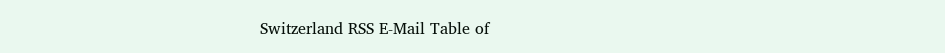Switzerland RSS E-Mail Table of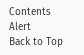Contents Alert
Back to Top